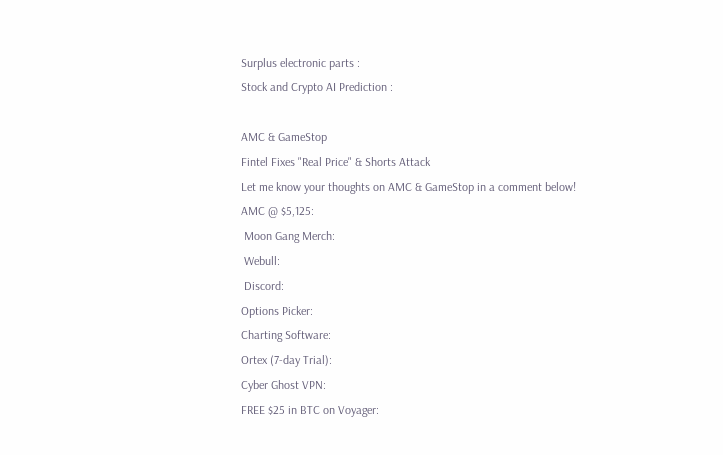Surplus electronic parts :
Stock and Crypto AI Prediction :

AMC & GameStop
Fintel Fixes "Real Price" & Shorts Attack
Let me know your thoughts on AMC & GameStop in a comment below!
AMC @ $5,125:
 Moon Gang Merch:
 Webull:
 Discord:
Options Picker:
Charting Software:
Ortex (7-day Trial):
Cyber Ghost VPN:
FREE $25 in BTC on Voyager: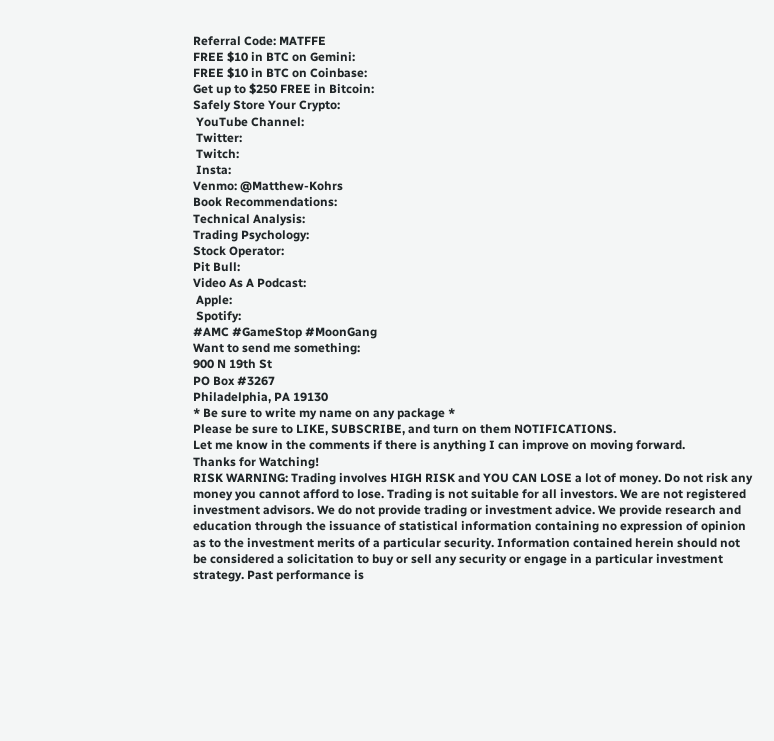Referral Code: MATFFE
FREE $10 in BTC on Gemini:
FREE $10 in BTC on Coinbase:
Get up to $250 FREE in Bitcoin:
Safely Store Your Crypto:
 YouTube Channel:
 Twitter:
 Twitch:
 Insta:
Venmo: @Matthew-Kohrs
Book Recommendations:
Technical Analysis:
Trading Psychology:
Stock Operator:
Pit Bull:
Video As A Podcast:
 Apple:
 Spotify:
#AMC #GameStop #MoonGang
Want to send me something:
900 N 19th St
PO Box #3267
Philadelphia, PA 19130
* Be sure to write my name on any package *
Please be sure to LIKE, SUBSCRIBE, and turn on them NOTIFICATIONS.
Let me know in the comments if there is anything I can improve on moving forward.
Thanks for Watching!
RISK WARNING: Trading involves HIGH RISK and YOU CAN LOSE a lot of money. Do not risk any money you cannot afford to lose. Trading is not suitable for all investors. We are not registered investment advisors. We do not provide trading or investment advice. We provide research and education through the issuance of statistical information containing no expression of opinion as to the investment merits of a particular security. Information contained herein should not be considered a solicitation to buy or sell any security or engage in a particular investment strategy. Past performance is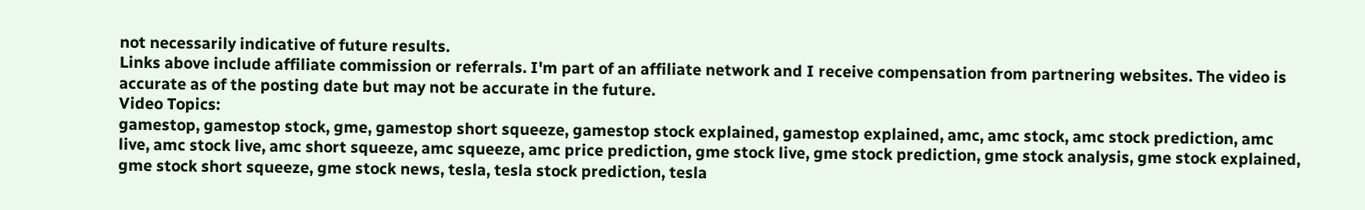not necessarily indicative of future results.
Links above include affiliate commission or referrals. I'm part of an affiliate network and I receive compensation from partnering websites. The video is accurate as of the posting date but may not be accurate in the future.
Video Topics:
gamestop, gamestop stock, gme, gamestop short squeeze, gamestop stock explained, gamestop explained, amc, amc stock, amc stock prediction, amc live, amc stock live, amc short squeeze, amc squeeze, amc price prediction, gme stock live, gme stock prediction, gme stock analysis, gme stock explained, gme stock short squeeze, gme stock news, tesla, tesla stock prediction, tesla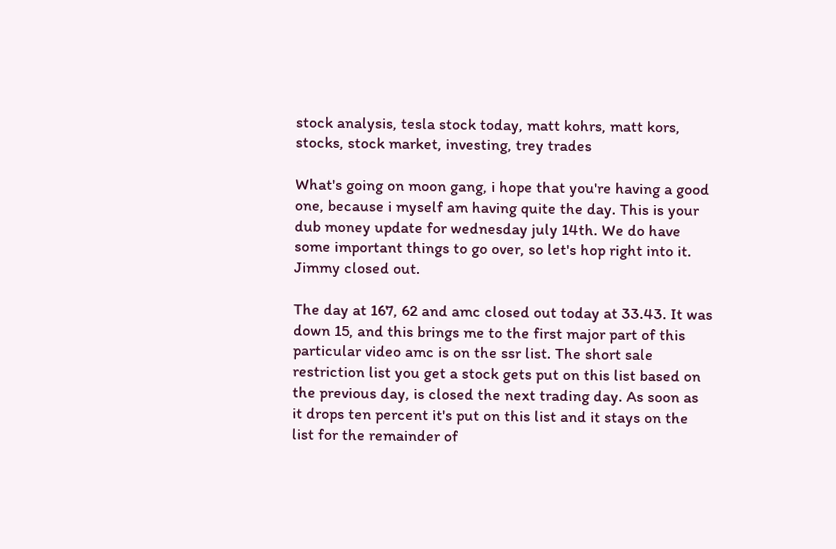stock analysis, tesla stock today, matt kohrs, matt kors, stocks, stock market, investing, trey trades

What's going on moon gang, i hope that you're having a good one, because i myself am having quite the day. This is your dub money update for wednesday july 14th. We do have some important things to go over, so let's hop right into it. Jimmy closed out.

The day at 167, 62 and amc closed out today at 33.43. It was down 15, and this brings me to the first major part of this particular video amc is on the ssr list. The short sale restriction list you get a stock gets put on this list based on the previous day, is closed the next trading day. As soon as it drops ten percent it's put on this list and it stays on the list for the remainder of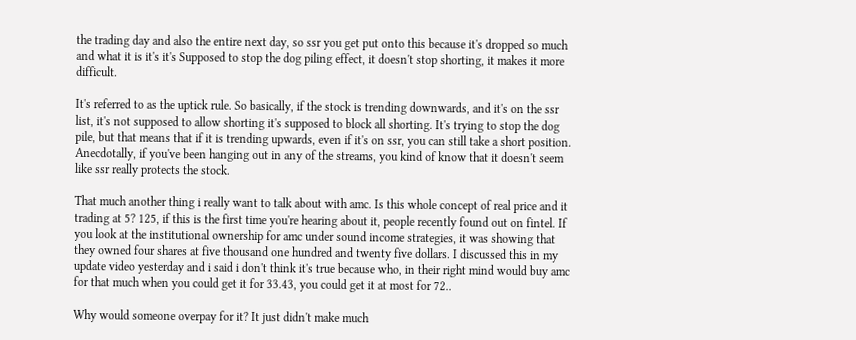the trading day and also the entire next day, so ssr you get put onto this because it's dropped so much and what it is it's it's Supposed to stop the dog piling effect, it doesn't stop shorting, it makes it more difficult.

It's referred to as the uptick rule. So basically, if the stock is trending downwards, and it's on the ssr list, it's not supposed to allow shorting it's supposed to block all shorting. It's trying to stop the dog pile, but that means that if it is trending upwards, even if it's on ssr, you can still take a short position. Anecdotally, if you've been hanging out in any of the streams, you kind of know that it doesn't seem like ssr really protects the stock.

That much another thing i really want to talk about with amc. Is this whole concept of real price and it trading at 5? 125, if this is the first time you're hearing about it, people recently found out on fintel. If you look at the institutional ownership for amc under sound income strategies, it was showing that they owned four shares at five thousand one hundred and twenty five dollars. I discussed this in my update video yesterday and i said i don't think it's true because who, in their right mind would buy amc for that much when you could get it for 33.43, you could get it at most for 72..

Why would someone overpay for it? It just didn't make much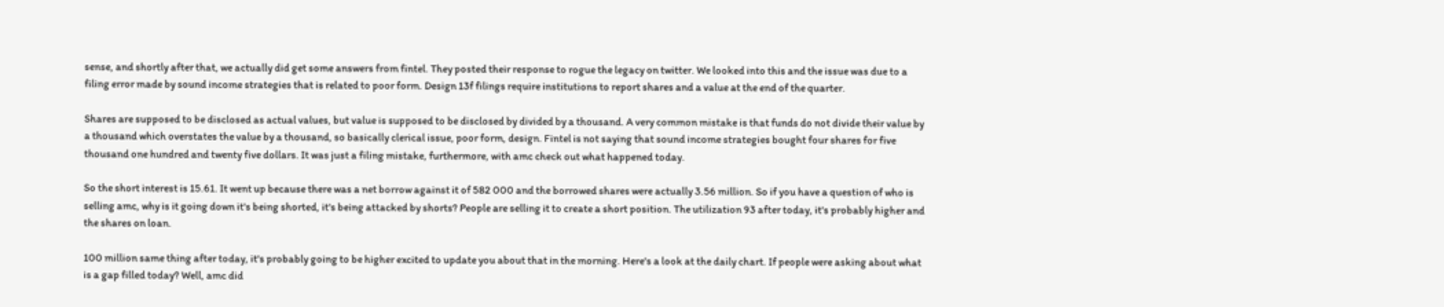sense, and shortly after that, we actually did get some answers from fintel. They posted their response to rogue the legacy on twitter. We looked into this and the issue was due to a filing error made by sound income strategies that is related to poor form. Design 13f filings require institutions to report shares and a value at the end of the quarter.

Shares are supposed to be disclosed as actual values, but value is supposed to be disclosed by divided by a thousand. A very common mistake is that funds do not divide their value by a thousand which overstates the value by a thousand, so basically clerical issue, poor form, design. Fintel is not saying that sound income strategies bought four shares for five thousand one hundred and twenty five dollars. It was just a filing mistake, furthermore, with amc check out what happened today.

So the short interest is 15.61. It went up because there was a net borrow against it of 582 000 and the borrowed shares were actually 3.56 million. So if you have a question of who is selling amc, why is it going down it's being shorted, it's being attacked by shorts? People are selling it to create a short position. The utilization 93 after today, it's probably higher and the shares on loan.

100 million same thing after today, it's probably going to be higher excited to update you about that in the morning. Here's a look at the daily chart. If people were asking about what is a gap filled today? Well, amc did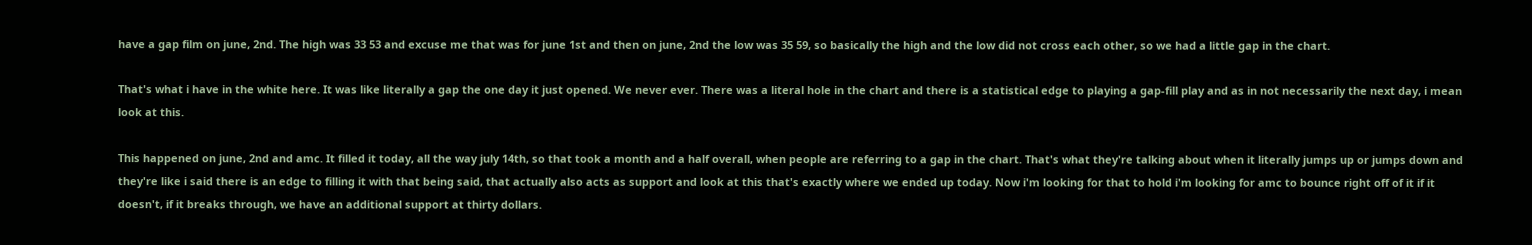have a gap film on june, 2nd. The high was 33 53 and excuse me that was for june 1st and then on june, 2nd the low was 35 59, so basically the high and the low did not cross each other, so we had a little gap in the chart.

That's what i have in the white here. It was like literally a gap the one day it just opened. We never ever. There was a literal hole in the chart and there is a statistical edge to playing a gap-fill play and as in not necessarily the next day, i mean look at this.

This happened on june, 2nd and amc. It filled it today, all the way july 14th, so that took a month and a half overall, when people are referring to a gap in the chart. That's what they're talking about when it literally jumps up or jumps down and they're like i said there is an edge to filling it with that being said, that actually also acts as support and look at this that's exactly where we ended up today. Now i'm looking for that to hold i'm looking for amc to bounce right off of it if it doesn't, if it breaks through, we have an additional support at thirty dollars.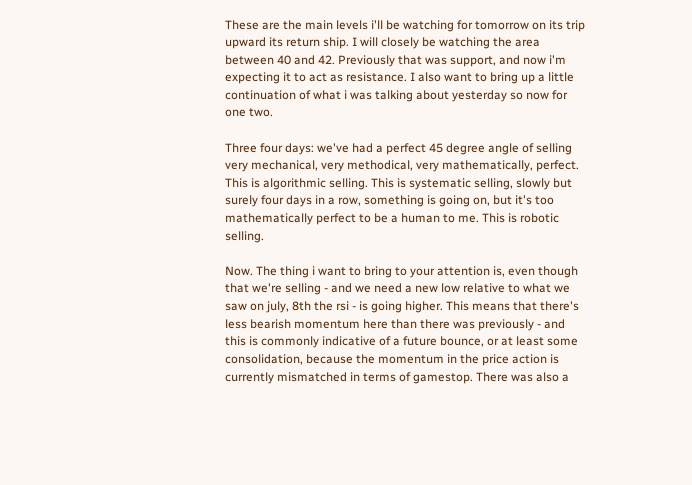These are the main levels i'll be watching for tomorrow on its trip upward its return ship. I will closely be watching the area between 40 and 42. Previously that was support, and now i'm expecting it to act as resistance. I also want to bring up a little continuation of what i was talking about yesterday so now for one two.

Three four days: we've had a perfect 45 degree angle of selling very mechanical, very methodical, very mathematically, perfect. This is algorithmic selling. This is systematic selling, slowly but surely four days in a row, something is going on, but it's too mathematically perfect to be a human to me. This is robotic selling.

Now. The thing i want to bring to your attention is, even though that we're selling - and we need a new low relative to what we saw on july, 8th the rsi - is going higher. This means that there's less bearish momentum here than there was previously - and this is commonly indicative of a future bounce, or at least some consolidation, because the momentum in the price action is currently mismatched in terms of gamestop. There was also a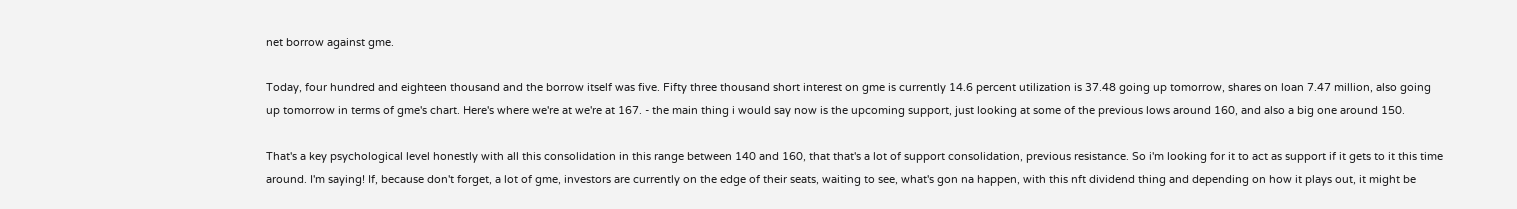net borrow against gme.

Today, four hundred and eighteen thousand and the borrow itself was five. Fifty three thousand short interest on gme is currently 14.6 percent utilization is 37.48 going up tomorrow, shares on loan 7.47 million, also going up tomorrow in terms of gme's chart. Here's where we're at we're at 167. - the main thing i would say now is the upcoming support, just looking at some of the previous lows around 160, and also a big one around 150.

That's a key psychological level honestly with all this consolidation in this range between 140 and 160, that that's a lot of support consolidation, previous resistance. So i'm looking for it to act as support if it gets to it this time around. I'm saying! If, because don't forget, a lot of gme, investors are currently on the edge of their seats, waiting to see, what's gon na happen, with this nft dividend thing and depending on how it plays out, it might be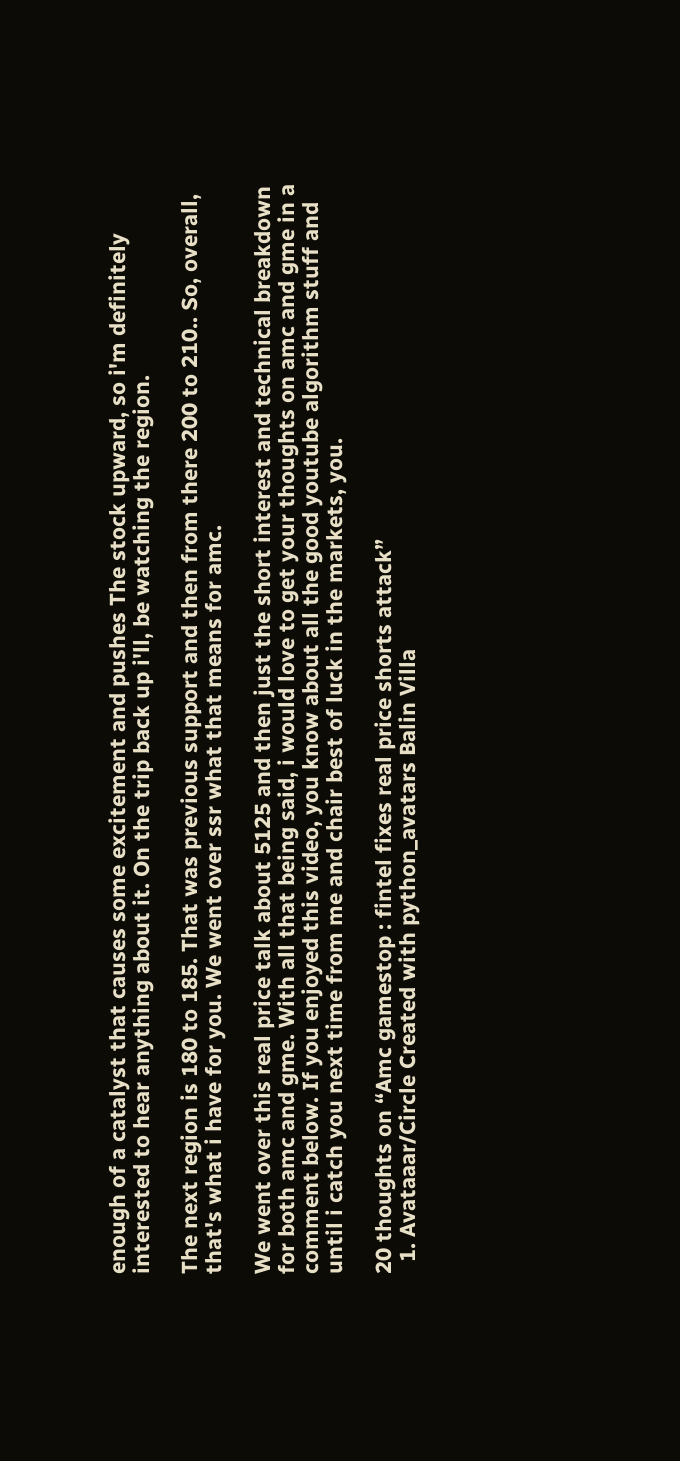enough of a catalyst that causes some excitement and pushes The stock upward, so i'm definitely interested to hear anything about it. On the trip back up i'll, be watching the region.

The next region is 180 to 185. That was previous support and then from there 200 to 210.. So, overall, that's what i have for you. We went over ssr what that means for amc.

We went over this real price talk about 5125 and then just the short interest and technical breakdown for both amc and gme. With all that being said, i would love to get your thoughts on amc and gme in a comment below. If you enjoyed this video, you know about all the good youtube algorithm stuff and until i catch you next time from me and chair best of luck in the markets, you.

20 thoughts on “Amc gamestop : fintel fixes real price shorts attack”
  1. Avataaar/Circle Created with python_avatars Balin Villa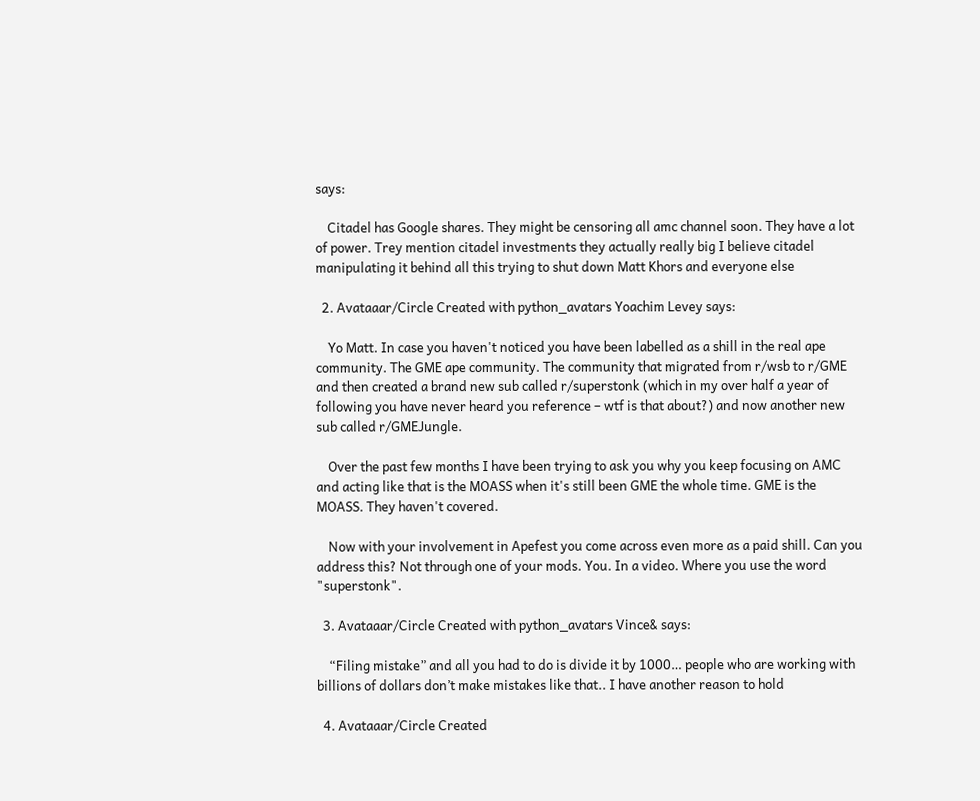says:

    Citadel has Google shares. They might be censoring all amc channel soon. They have a lot of power. Trey mention citadel investments they actually really big I believe citadel manipulating it behind all this trying to shut down Matt Khors and everyone else

  2. Avataaar/Circle Created with python_avatars Yoachim Levey says:

    Yo Matt. In case you haven't noticed you have been labelled as a shill in the real ape community. The GME ape community. The community that migrated from r/wsb to r/GME and then created a brand new sub called r/superstonk (which in my over half a year of following you have never heard you reference – wtf is that about?) and now another new sub called r/GMEJungle.

    Over the past few months I have been trying to ask you why you keep focusing on AMC and acting like that is the MOASS when it's still been GME the whole time. GME is the MOASS. They haven't covered.

    Now with your involvement in Apefest you come across even more as a paid shill. Can you address this? Not through one of your mods. You. In a video. Where you use the word "superstonk".

  3. Avataaar/Circle Created with python_avatars Vince& says:

    “Filing mistake” and all you had to do is divide it by 1000… people who are working with billions of dollars don’t make mistakes like that.. I have another reason to hold

  4. Avataaar/Circle Created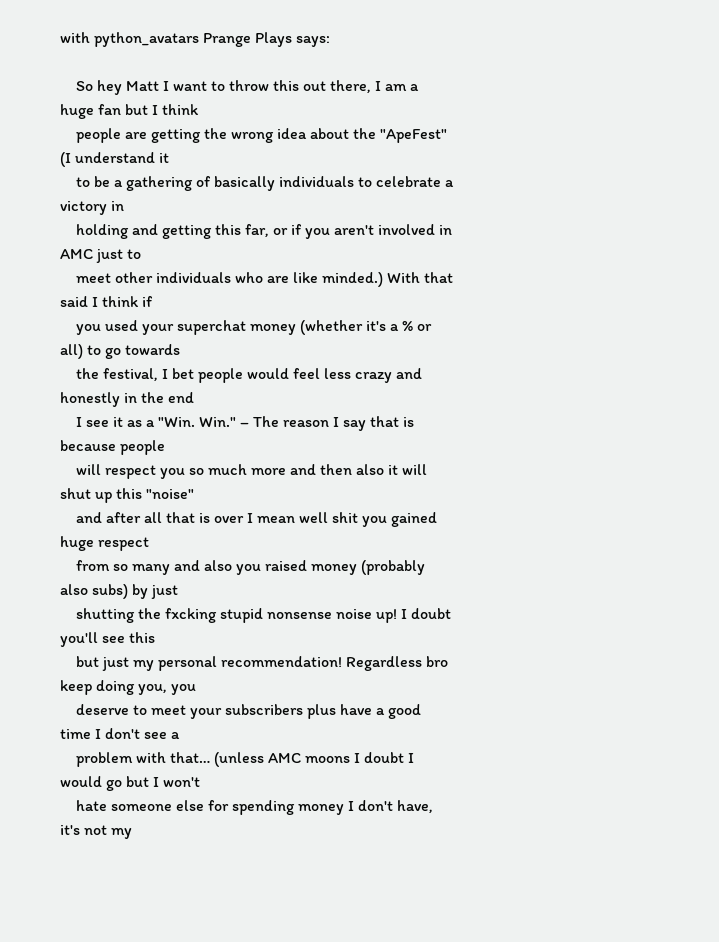with python_avatars Prange Plays says:

    So hey Matt I want to throw this out there, I am a huge fan but I think
    people are getting the wrong idea about the "ApeFest" (I understand it
    to be a gathering of basically individuals to celebrate a victory in
    holding and getting this far, or if you aren't involved in AMC just to
    meet other individuals who are like minded.) With that said I think if
    you used your superchat money (whether it's a % or all) to go towards
    the festival, I bet people would feel less crazy and honestly in the end
    I see it as a "Win. Win." – The reason I say that is because people
    will respect you so much more and then also it will shut up this "noise"
    and after all that is over I mean well shit you gained huge respect
    from so many and also you raised money (probably also subs) by just
    shutting the fxcking stupid nonsense noise up! I doubt you'll see this
    but just my personal recommendation! Regardless bro keep doing you, you
    deserve to meet your subscribers plus have a good time I don't see a
    problem with that… (unless AMC moons I doubt I would go but I won't
    hate someone else for spending money I don't have, it's not my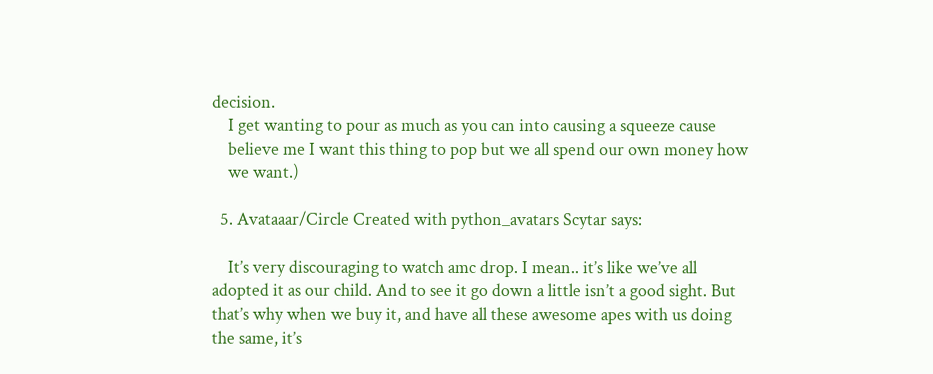decision.
    I get wanting to pour as much as you can into causing a squeeze cause
    believe me I want this thing to pop but we all spend our own money how
    we want.)

  5. Avataaar/Circle Created with python_avatars Scytar says:

    It’s very discouraging to watch amc drop. I mean.. it’s like we’ve all adopted it as our child. And to see it go down a little isn’t a good sight. But that’s why when we buy it, and have all these awesome apes with us doing the same, it’s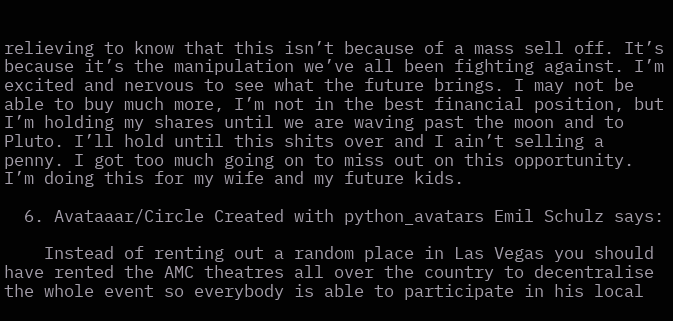relieving to know that this isn’t because of a mass sell off. It’s because it’s the manipulation we’ve all been fighting against. I’m excited and nervous to see what the future brings. I may not be able to buy much more, I’m not in the best financial position, but I’m holding my shares until we are waving past the moon and to Pluto. I’ll hold until this shits over and I ain’t selling a penny. I got too much going on to miss out on this opportunity. I’m doing this for my wife and my future kids.

  6. Avataaar/Circle Created with python_avatars Emil Schulz says:

    Instead of renting out a random place in Las Vegas you should have rented the AMC theatres all over the country to decentralise the whole event so everybody is able to participate in his local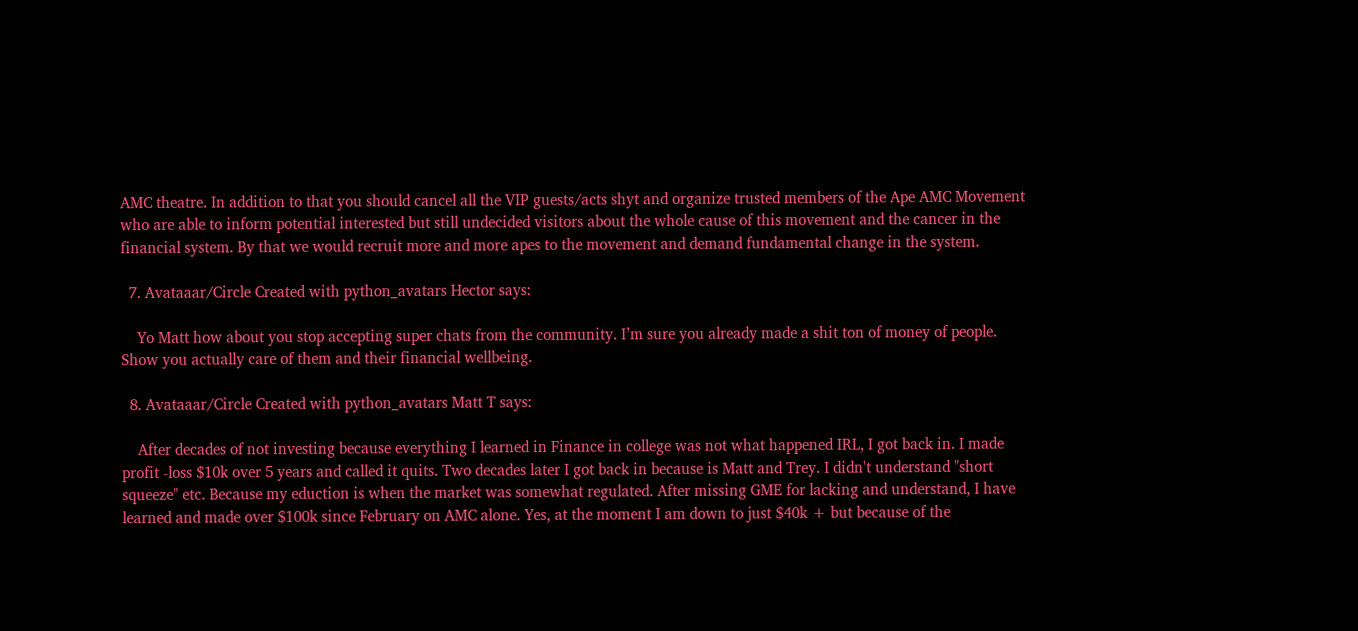AMC theatre. In addition to that you should cancel all the VIP guests/acts shyt and organize trusted members of the Ape AMC Movement who are able to inform potential interested but still undecided visitors about the whole cause of this movement and the cancer in the financial system. By that we would recruit more and more apes to the movement and demand fundamental change in the system.

  7. Avataaar/Circle Created with python_avatars Hector says:

    Yo Matt how about you stop accepting super chats from the community. I’m sure you already made a shit ton of money of people. Show you actually care of them and their financial wellbeing.

  8. Avataaar/Circle Created with python_avatars Matt T says:

    After decades of not investing because everything I learned in Finance in college was not what happened IRL, I got back in. I made profit -loss $10k over 5 years and called it quits. Two decades later I got back in because is Matt and Trey. I didn't understand "short squeeze" etc. Because my eduction is when the market was somewhat regulated. After missing GME for lacking and understand, I have learned and made over $100k since February on AMC alone. Yes, at the moment I am down to just $40k + but because of the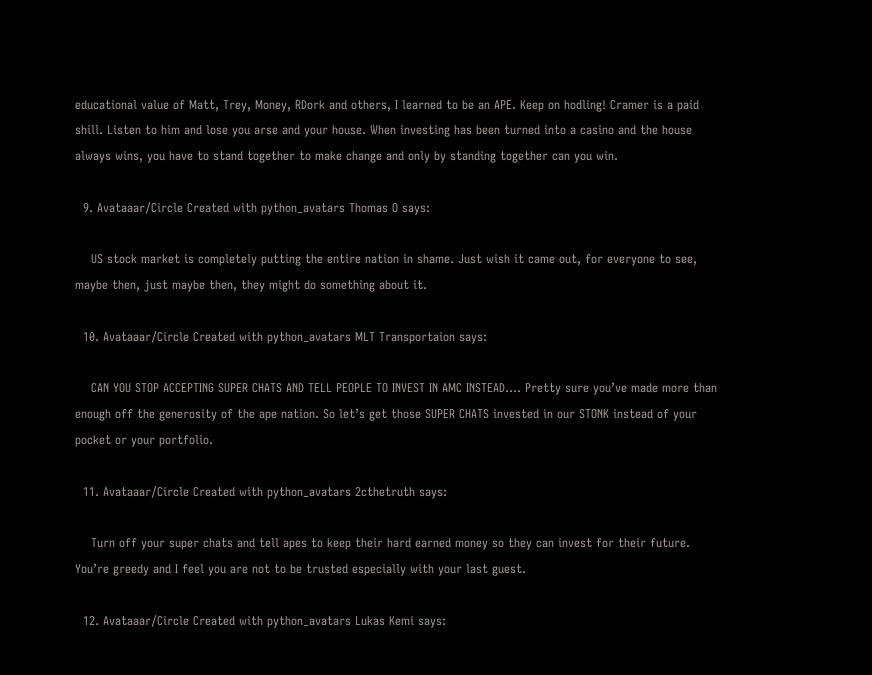educational value of Matt, Trey, Money, RDork and others, I learned to be an APE. Keep on hodling! Cramer is a paid shill. Listen to him and lose you arse and your house. When investing has been turned into a casino and the house always wins, you have to stand together to make change and only by standing together can you win.

  9. Avataaar/Circle Created with python_avatars Thomas O says:

    US stock market is completely putting the entire nation in shame. Just wish it came out, for everyone to see, maybe then, just maybe then, they might do something about it.

  10. Avataaar/Circle Created with python_avatars MLT Transportaion says:

    CAN YOU STOP ACCEPTING SUPER CHATS AND TELL PEOPLE TO INVEST IN AMC INSTEAD…. Pretty sure you’ve made more than enough off the generosity of the ape nation. So let’s get those SUPER CHATS invested in our STONK instead of your pocket or your portfolio.

  11. Avataaar/Circle Created with python_avatars 2cthetruth says:

    Turn off your super chats and tell apes to keep their hard earned money so they can invest for their future. You’re greedy and I feel you are not to be trusted especially with your last guest.

  12. Avataaar/Circle Created with python_avatars Lukas Kemi says: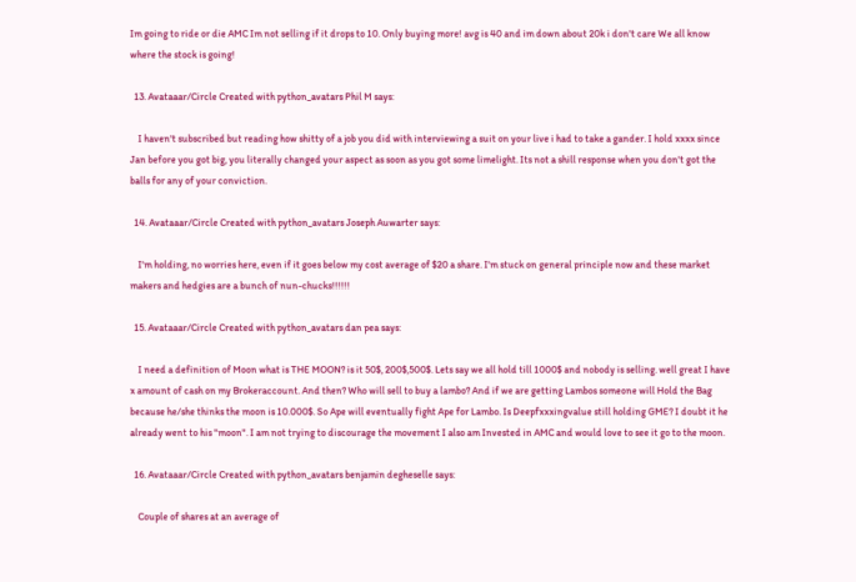Im going to ride or die AMC Im not selling if it drops to 10. Only buying more! avg is 40 and im down about 20k i don't care We all know where the stock is going!

  13. Avataaar/Circle Created with python_avatars Phil M says:

    I haven't subscribed but reading how shitty of a job you did with interviewing a suit on your live i had to take a gander. I hold xxxx since Jan before you got big, you literally changed your aspect as soon as you got some limelight. Its not a shill response when you don't got the balls for any of your conviction.

  14. Avataaar/Circle Created with python_avatars Joseph Auwarter says:

    I'm holding, no worries here, even if it goes below my cost average of $20 a share. I'm stuck on general principle now and these market makers and hedgies are a bunch of nun-chucks!!!!!!

  15. Avataaar/Circle Created with python_avatars dan pea says:

    I need a definition of Moon what is THE MOON? is it 50$, 200$,500$. Lets say we all hold till 1000$ and nobody is selling. well great I have x amount of cash on my Brokeraccount. And then? Who will sell to buy a lambo? And if we are getting Lambos someone will Hold the Bag because he/she thinks the moon is 10.000$. So Ape will eventually fight Ape for Lambo. Is Deepfxxxingvalue still holding GME? I doubt it he already went to his "moon". I am not trying to discourage the movement I also am Invested in AMC and would love to see it go to the moon.

  16. Avataaar/Circle Created with python_avatars benjamin degheselle says:

    Couple of shares at an average of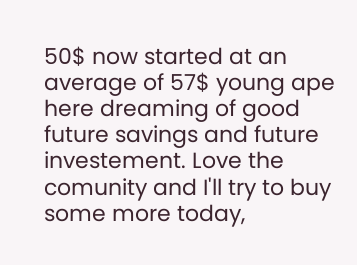50$ now started at an average of 57$ young ape here dreaming of good future savings and future investement. Love the comunity and I'll try to buy some more today,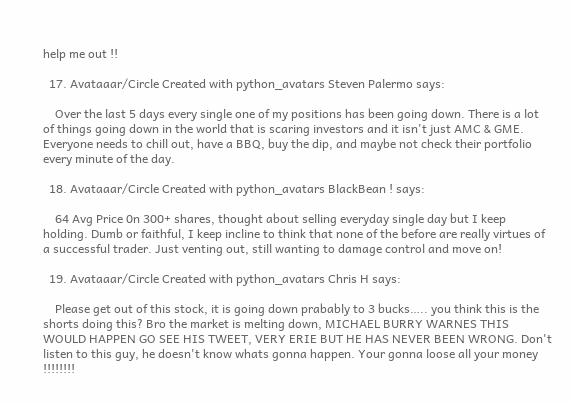help me out !!

  17. Avataaar/Circle Created with python_avatars Steven Palermo says:

    Over the last 5 days every single one of my positions has been going down. There is a lot of things going down in the world that is scaring investors and it isn't just AMC & GME. Everyone needs to chill out, have a BBQ, buy the dip, and maybe not check their portfolio every minute of the day.

  18. Avataaar/Circle Created with python_avatars BlackBean ! says:

    64 Avg Price 0n 300+ shares, thought about selling everyday single day but I keep holding. Dumb or faithful, I keep incline to think that none of the before are really virtues of a successful trader. Just venting out, still wanting to damage control and move on!

  19. Avataaar/Circle Created with python_avatars Chris H says:

    Please get out of this stock, it is going down prabably to 3 bucks….. you think this is the shorts doing this? Bro the market is melting down, MICHAEL BURRY WARNES THIS WOULD HAPPEN GO SEE HIS TWEET, VERY ERIE BUT HE HAS NEVER BEEN WRONG. Don't listen to this guy, he doesn't know whats gonna happen. Your gonna loose all your money !!!!!!!!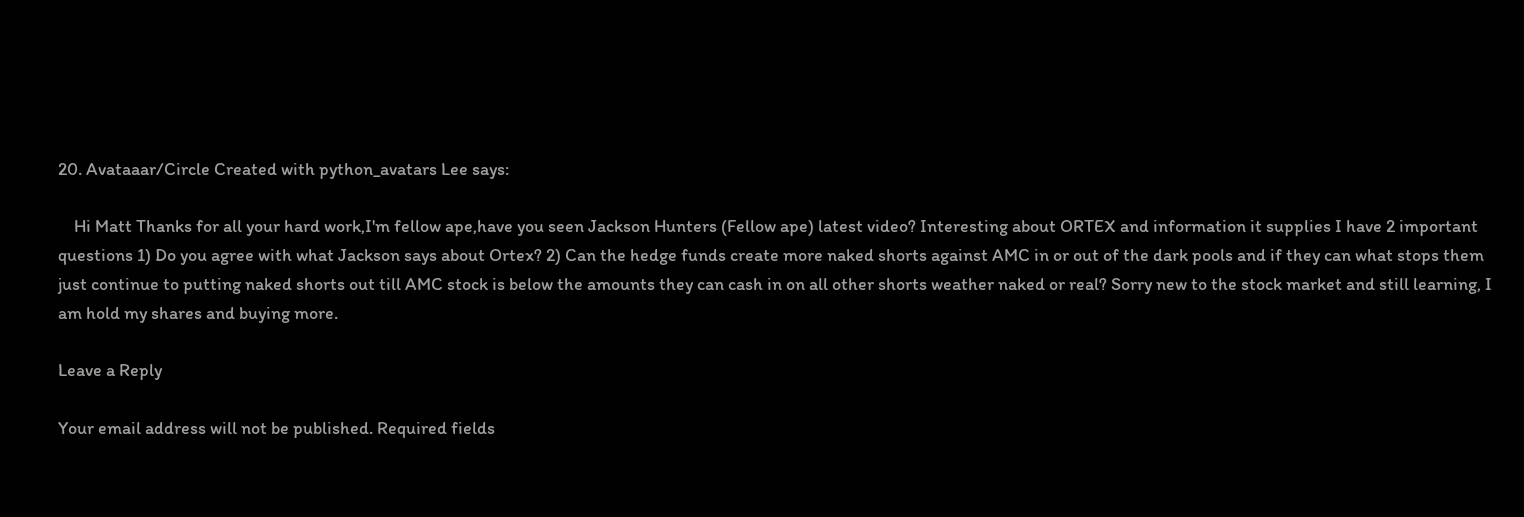20. Avataaar/Circle Created with python_avatars Lee says:

    Hi Matt Thanks for all your hard work,I'm fellow ape,have you seen Jackson Hunters (Fellow ape) latest video? Interesting about ORTEX and information it supplies I have 2 important questions 1) Do you agree with what Jackson says about Ortex? 2) Can the hedge funds create more naked shorts against AMC in or out of the dark pools and if they can what stops them just continue to putting naked shorts out till AMC stock is below the amounts they can cash in on all other shorts weather naked or real? Sorry new to the stock market and still learning, I am hold my shares and buying more.

Leave a Reply

Your email address will not be published. Required fields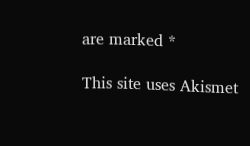are marked *

This site uses Akismet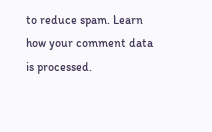to reduce spam. Learn how your comment data is processed.